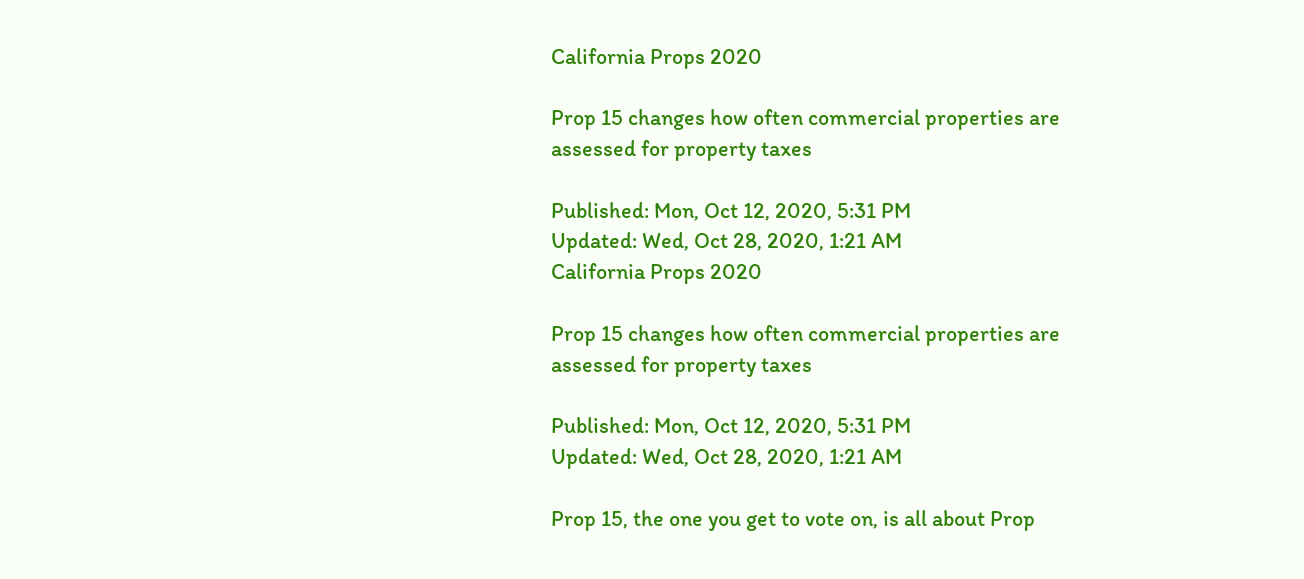California Props 2020

Prop 15 changes how often commercial properties are assessed for property taxes

Published: Mon, Oct 12, 2020, 5:31 PM
Updated: Wed, Oct 28, 2020, 1:21 AM
California Props 2020

Prop 15 changes how often commercial properties are assessed for property taxes

Published: Mon, Oct 12, 2020, 5:31 PM
Updated: Wed, Oct 28, 2020, 1:21 AM

Prop 15, the one you get to vote on, is all about Prop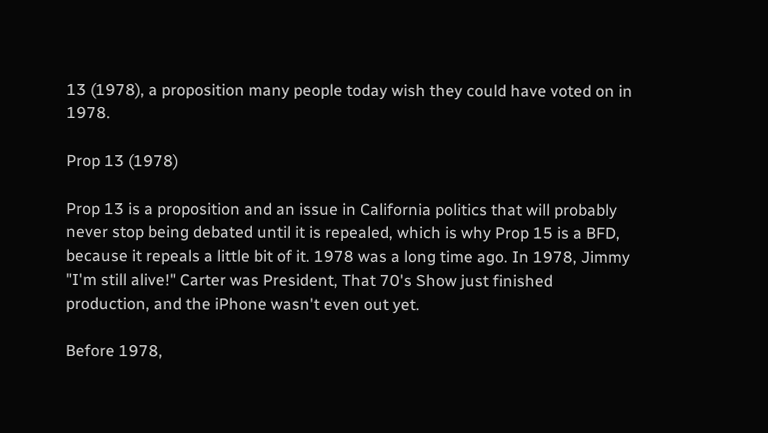13 (1978), a proposition many people today wish they could have voted on in 1978.

Prop 13 (1978)

Prop 13 is a proposition and an issue in California politics that will probably never stop being debated until it is repealed, which is why Prop 15 is a BFD, because it repeals a little bit of it. 1978 was a long time ago. In 1978, Jimmy "I'm still alive!" Carter was President, That 70's Show just finished production, and the iPhone wasn't even out yet.

Before 1978,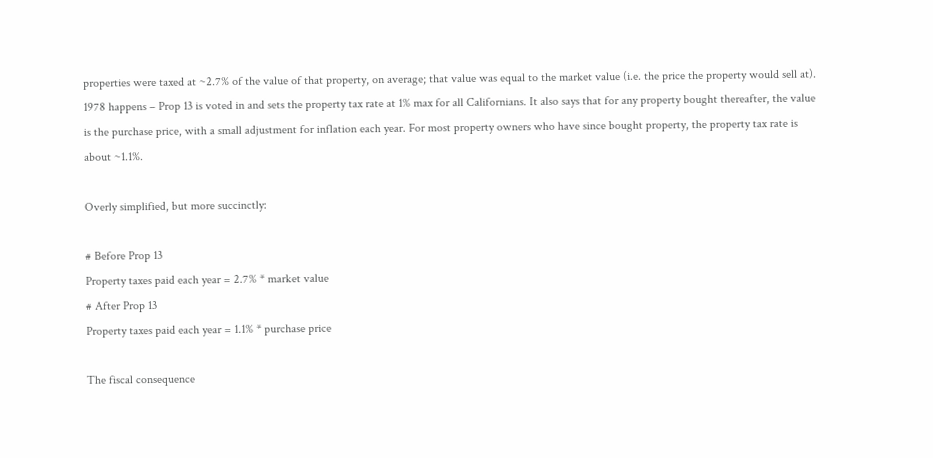properties were taxed at ~2.7% of the value of that property, on average; that value was equal to the market value (i.e. the price the property would sell at). 1978 happens – Prop 13 is voted in and sets the property tax rate at 1% max for all Californians. It also says that for any property bought thereafter, the value is the purchase price, with a small adjustment for inflation each year. For most property owners who have since bought property, the property tax rate is about ~1.1%.

Overly simplified, but more succinctly:

# Before Prop 13
Property taxes paid each year = 2.7% * market value
# After Prop 13
Property taxes paid each year = 1.1% * purchase price

The fiscal consequence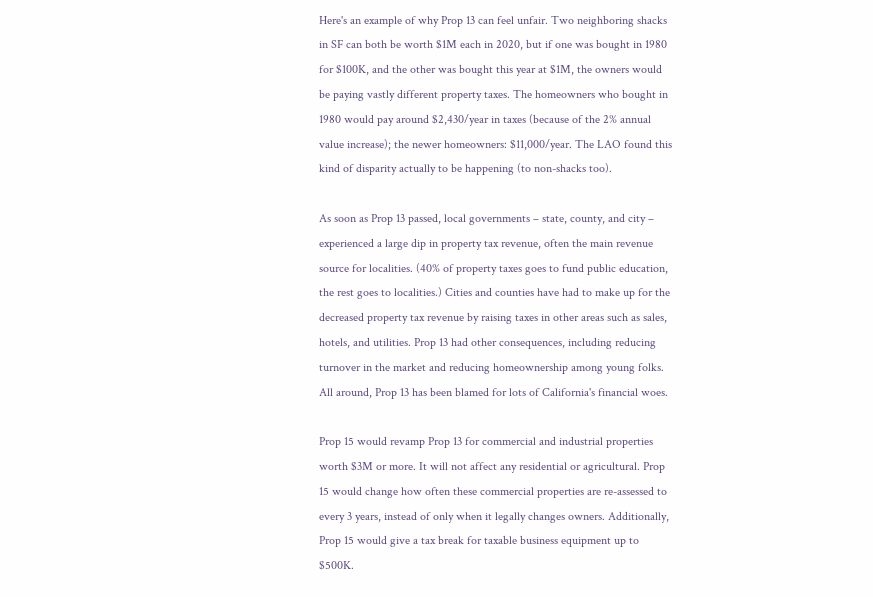Here's an example of why Prop 13 can feel unfair. Two neighboring shacks in SF can both be worth $1M each in 2020, but if one was bought in 1980 for $100K, and the other was bought this year at $1M, the owners would be paying vastly different property taxes. The homeowners who bought in 1980 would pay around $2,430/year in taxes (because of the 2% annual value increase); the newer homeowners: $11,000/year. The LAO found this kind of disparity actually to be happening (to non-shacks too).

As soon as Prop 13 passed, local governments – state, county, and city – experienced a large dip in property tax revenue, often the main revenue source for localities. (40% of property taxes goes to fund public education, the rest goes to localities.) Cities and counties have had to make up for the decreased property tax revenue by raising taxes in other areas such as sales, hotels, and utilities. Prop 13 had other consequences, including reducing turnover in the market and reducing homeownership among young folks. All around, Prop 13 has been blamed for lots of California's financial woes.

Prop 15 would revamp Prop 13 for commercial and industrial properties worth $3M or more. It will not affect any residential or agricultural. Prop 15 would change how often these commercial properties are re-assessed to every 3 years, instead of only when it legally changes owners. Additionally, Prop 15 would give a tax break for taxable business equipment up to $500K.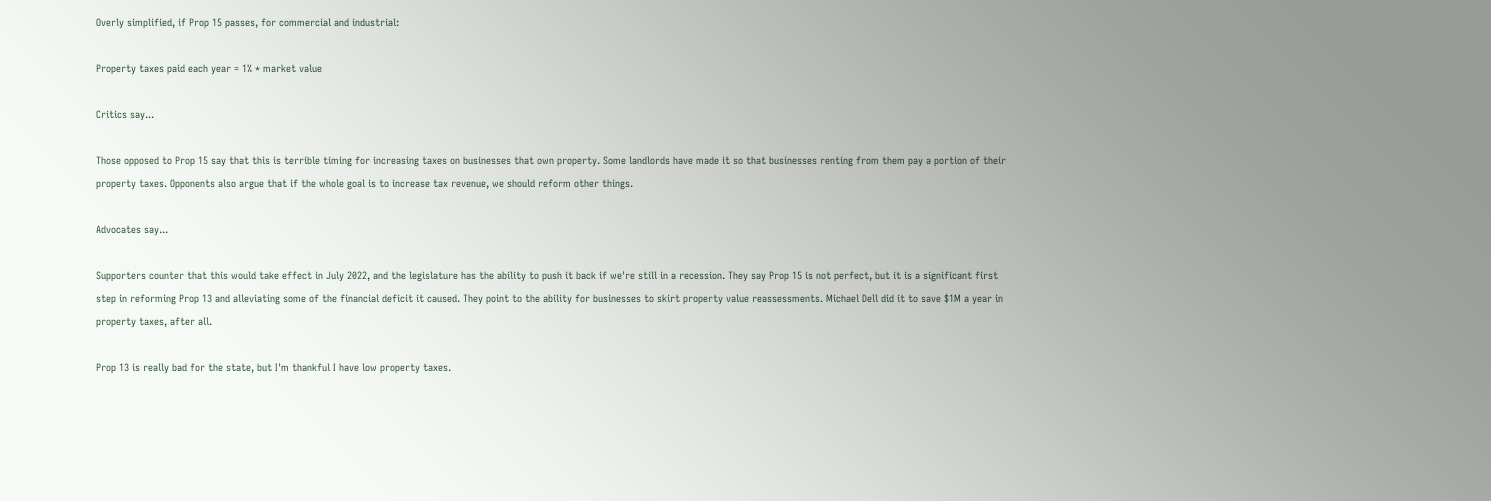Overly simplified, if Prop 15 passes, for commercial and industrial:

Property taxes paid each year = 1% * market value

Critics say...

Those opposed to Prop 15 say that this is terrible timing for increasing taxes on businesses that own property. Some landlords have made it so that businesses renting from them pay a portion of their property taxes. Opponents also argue that if the whole goal is to increase tax revenue, we should reform other things.

Advocates say...

Supporters counter that this would take effect in July 2022, and the legislature has the ability to push it back if we're still in a recession. They say Prop 15 is not perfect, but it is a significant first step in reforming Prop 13 and alleviating some of the financial deficit it caused. They point to the ability for businesses to skirt property value reassessments. Michael Dell did it to save $1M a year in property taxes, after all.

Prop 13 is really bad for the state, but I'm thankful I have low property taxes.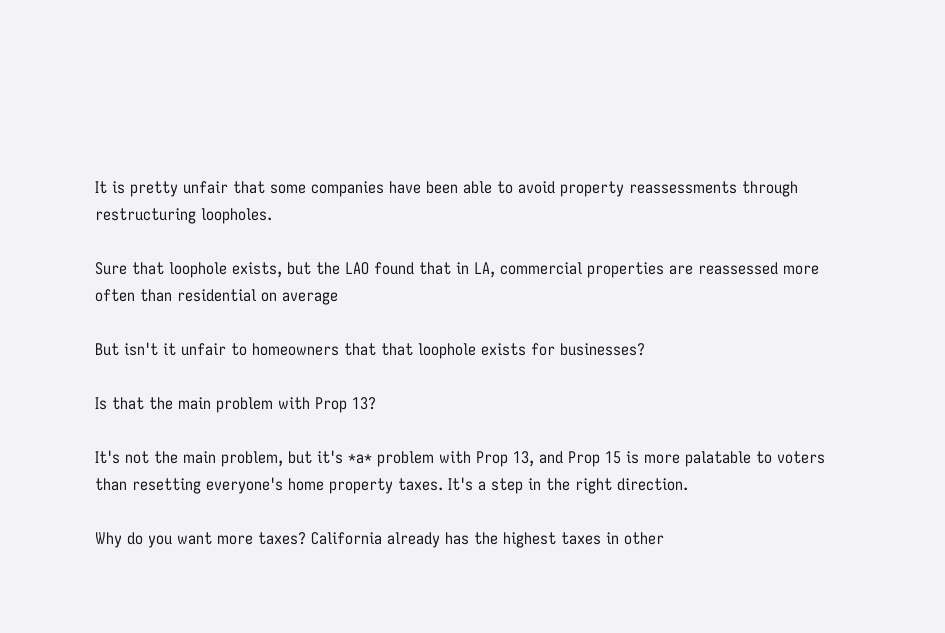It is pretty unfair that some companies have been able to avoid property reassessments through restructuring loopholes.

Sure that loophole exists, but the LAO found that in LA, commercial properties are reassessed more often than residential on average

But isn't it unfair to homeowners that that loophole exists for businesses?

Is that the main problem with Prop 13?

It's not the main problem, but it's *a* problem with Prop 13, and Prop 15 is more palatable to voters than resetting everyone's home property taxes. It's a step in the right direction.

Why do you want more taxes? California already has the highest taxes in other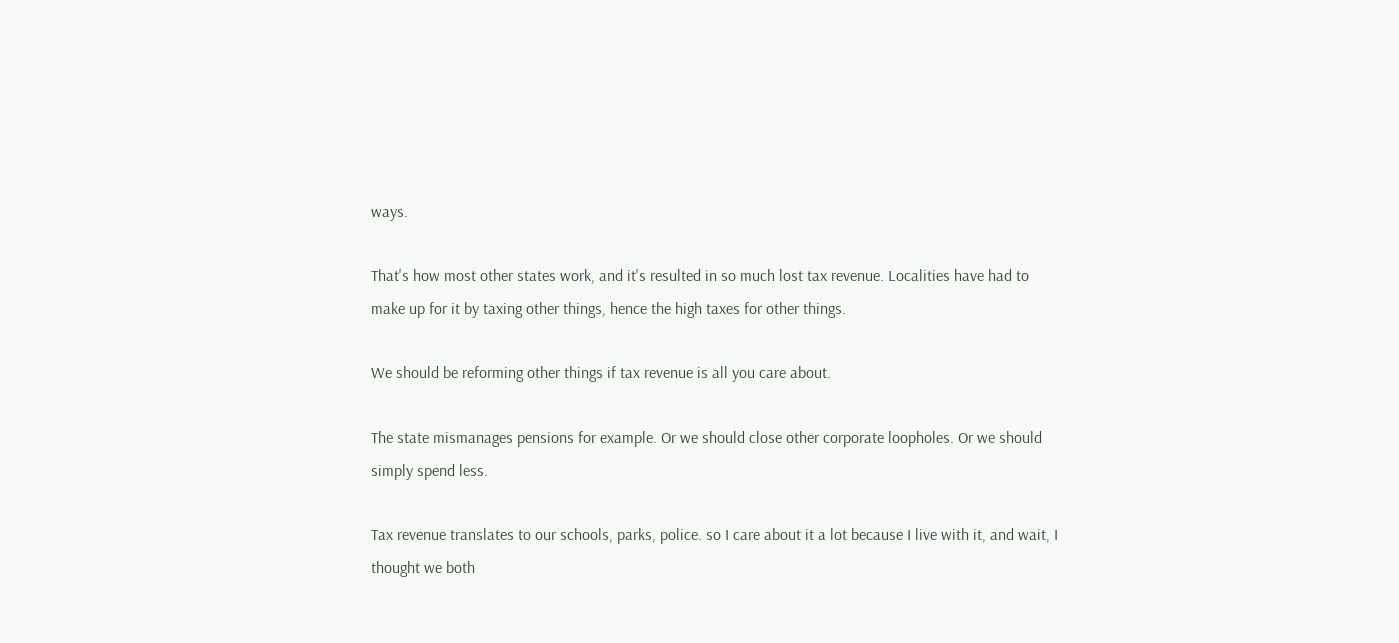ways.

That's how most other states work, and it's resulted in so much lost tax revenue. Localities have had to make up for it by taxing other things, hence the high taxes for other things.

We should be reforming other things if tax revenue is all you care about.

The state mismanages pensions for example. Or we should close other corporate loopholes. Or we should simply spend less.

Tax revenue translates to our schools, parks, police. so I care about it a lot because I live with it, and wait, I thought we both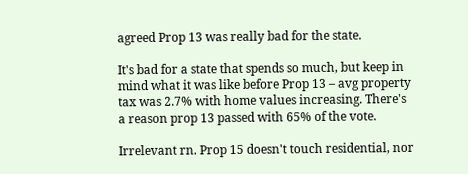agreed Prop 13 was really bad for the state.

It's bad for a state that spends so much, but keep in mind what it was like before Prop 13 – avg property tax was 2.7% with home values increasing. There's a reason prop 13 passed with 65% of the vote.

Irrelevant rn. Prop 15 doesn't touch residential, nor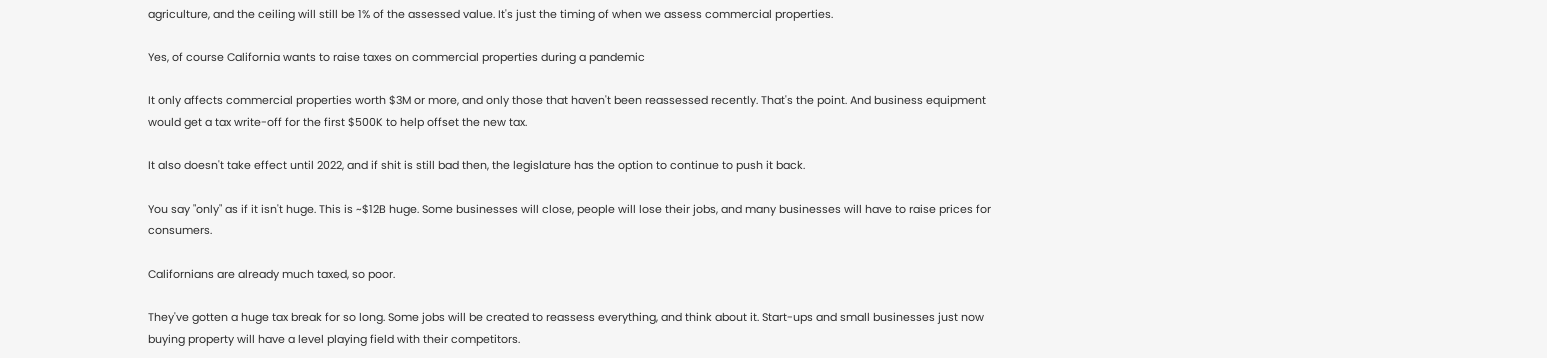agriculture, and the ceiling will still be 1% of the assessed value. It's just the timing of when we assess commercial properties.

Yes, of course California wants to raise taxes on commercial properties during a pandemic

It only affects commercial properties worth $3M or more, and only those that haven't been reassessed recently. That's the point. And business equipment would get a tax write-off for the first $500K to help offset the new tax.

It also doesn't take effect until 2022, and if shit is still bad then, the legislature has the option to continue to push it back.

You say "only" as if it isn't huge. This is ~$12B huge. Some businesses will close, people will lose their jobs, and many businesses will have to raise prices for consumers.

Californians are already much taxed, so poor.

They've gotten a huge tax break for so long. Some jobs will be created to reassess everything, and think about it. Start-ups and small businesses just now buying property will have a level playing field with their competitors.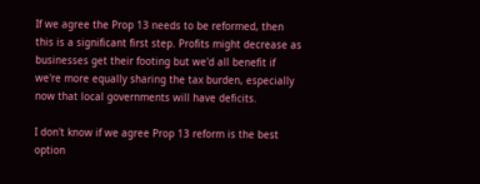If we agree the Prop 13 needs to be reformed, then this is a significant first step. Profits might decrease as businesses get their footing but we'd all benefit if we're more equally sharing the tax burden, especially now that local governments will have deficits.

I don't know if we agree Prop 13 reform is the best option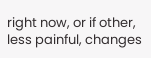right now, or if other, less painful, changes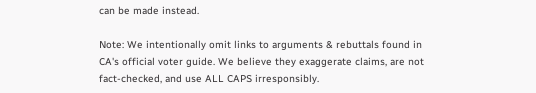can be made instead.

Note: We intentionally omit links to arguments & rebuttals found in CA's official voter guide. We believe they exaggerate claims, are not fact-checked, and use ALL CAPS irresponsibly.